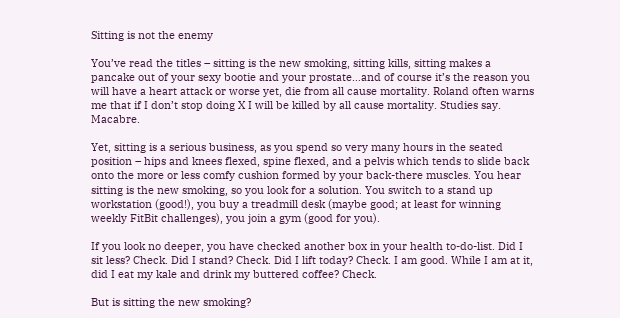Sitting is not the enemy

You’ve read the titles – sitting is the new smoking, sitting kills, sitting makes a pancake out of your sexy bootie and your prostate…and of course it’s the reason you will have a heart attack or worse yet, die from all cause mortality. Roland often warns me that if I don’t stop doing X I will be killed by all cause mortality. Studies say. Macabre.

Yet, sitting is a serious business, as you spend so very many hours in the seated position – hips and knees flexed, spine flexed, and a pelvis which tends to slide back onto the more or less comfy cushion formed by your back-there muscles. You hear sitting is the new smoking, so you look for a solution. You switch to a stand up workstation (good!), you buy a treadmill desk (maybe good; at least for winning weekly FitBit challenges), you join a gym (good for you).

If you look no deeper, you have checked another box in your health to-do-list. Did I sit less? Check. Did I stand? Check. Did I lift today? Check. I am good. While I am at it, did I eat my kale and drink my buttered coffee? Check.

But is sitting the new smoking?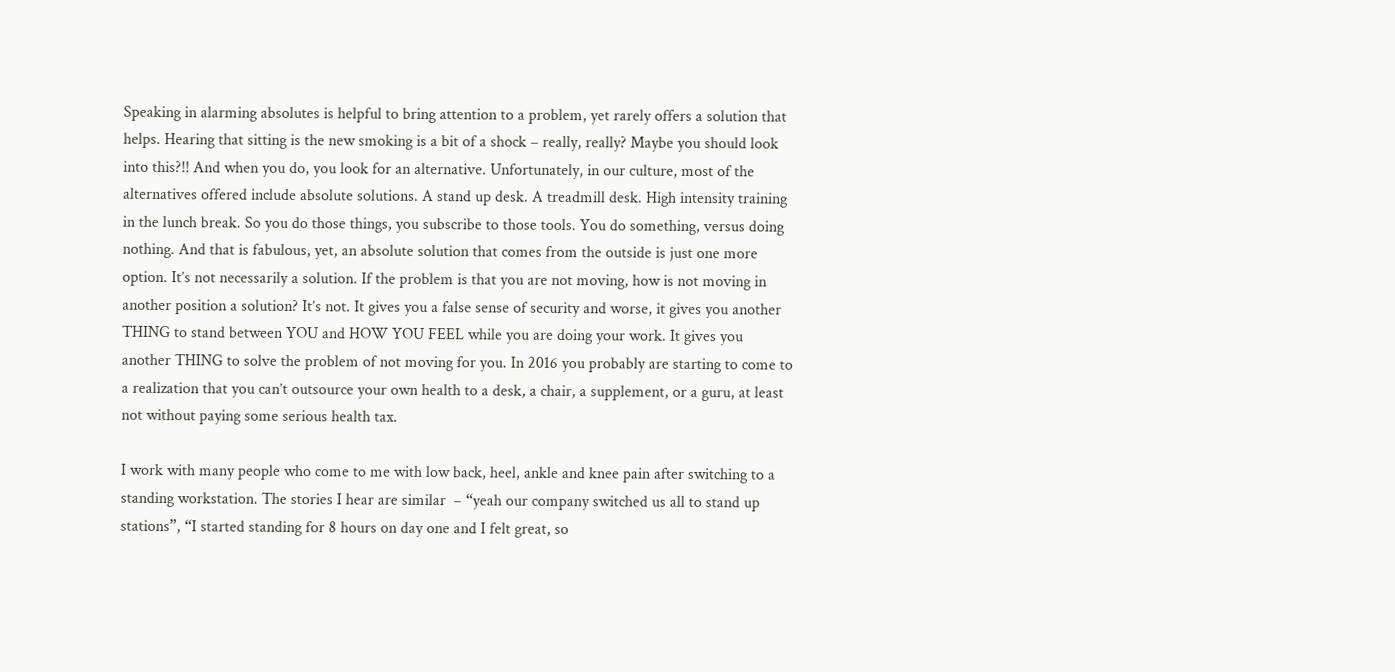Speaking in alarming absolutes is helpful to bring attention to a problem, yet rarely offers a solution that helps. Hearing that sitting is the new smoking is a bit of a shock – really, really? Maybe you should look into this?!! And when you do, you look for an alternative. Unfortunately, in our culture, most of the alternatives offered include absolute solutions. A stand up desk. A treadmill desk. High intensity training in the lunch break. So you do those things, you subscribe to those tools. You do something, versus doing nothing. And that is fabulous, yet, an absolute solution that comes from the outside is just one more option. It’s not necessarily a solution. If the problem is that you are not moving, how is not moving in another position a solution? It’s not. It gives you a false sense of security and worse, it gives you another THING to stand between YOU and HOW YOU FEEL while you are doing your work. It gives you another THING to solve the problem of not moving for you. In 2016 you probably are starting to come to a realization that you can’t outsource your own health to a desk, a chair, a supplement, or a guru, at least not without paying some serious health tax.

I work with many people who come to me with low back, heel, ankle and knee pain after switching to a standing workstation. The stories I hear are similar  – “yeah our company switched us all to stand up stations”, “I started standing for 8 hours on day one and I felt great, so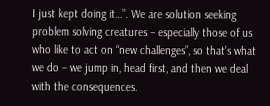I just kept doing it…”. We are solution seeking problem solving creatures – especially those of us who like to act on “new challenges”, so that’s what we do – we jump in, head first, and then we deal with the consequences.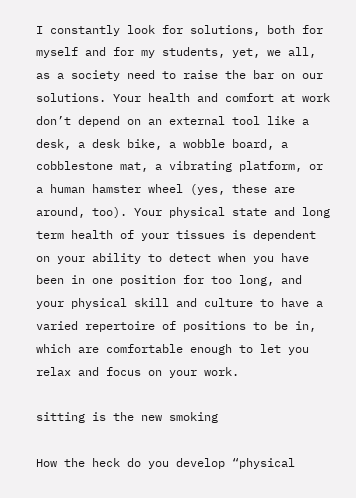I constantly look for solutions, both for myself and for my students, yet, we all, as a society need to raise the bar on our solutions. Your health and comfort at work don’t depend on an external tool like a desk, a desk bike, a wobble board, a cobblestone mat, a vibrating platform, or a human hamster wheel (yes, these are around, too). Your physical state and long term health of your tissues is dependent on your ability to detect when you have been in one position for too long, and your physical skill and culture to have a varied repertoire of positions to be in, which are comfortable enough to let you relax and focus on your work.

sitting is the new smoking

How the heck do you develop “physical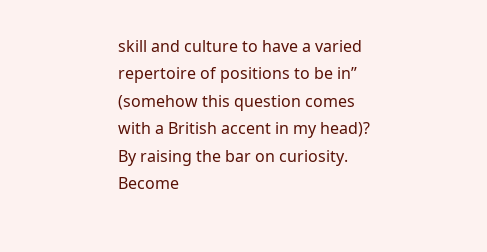skill and culture to have a varied repertoire of positions to be in” (somehow this question comes with a British accent in my head)? By raising the bar on curiosity. Become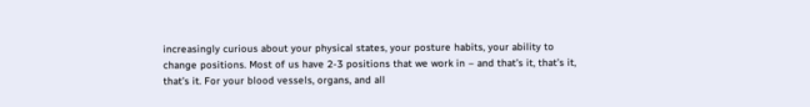increasingly curious about your physical states, your posture habits, your ability to change positions. Most of us have 2-3 positions that we work in – and that’s it, that’s it, that’s it. For your blood vessels, organs, and all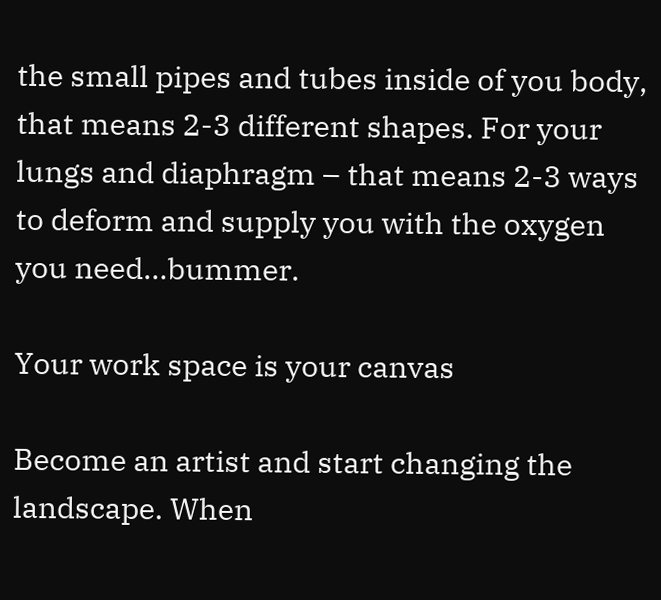the small pipes and tubes inside of you body, that means 2-3 different shapes. For your lungs and diaphragm – that means 2-3 ways to deform and supply you with the oxygen you need…bummer.

Your work space is your canvas

Become an artist and start changing the landscape. When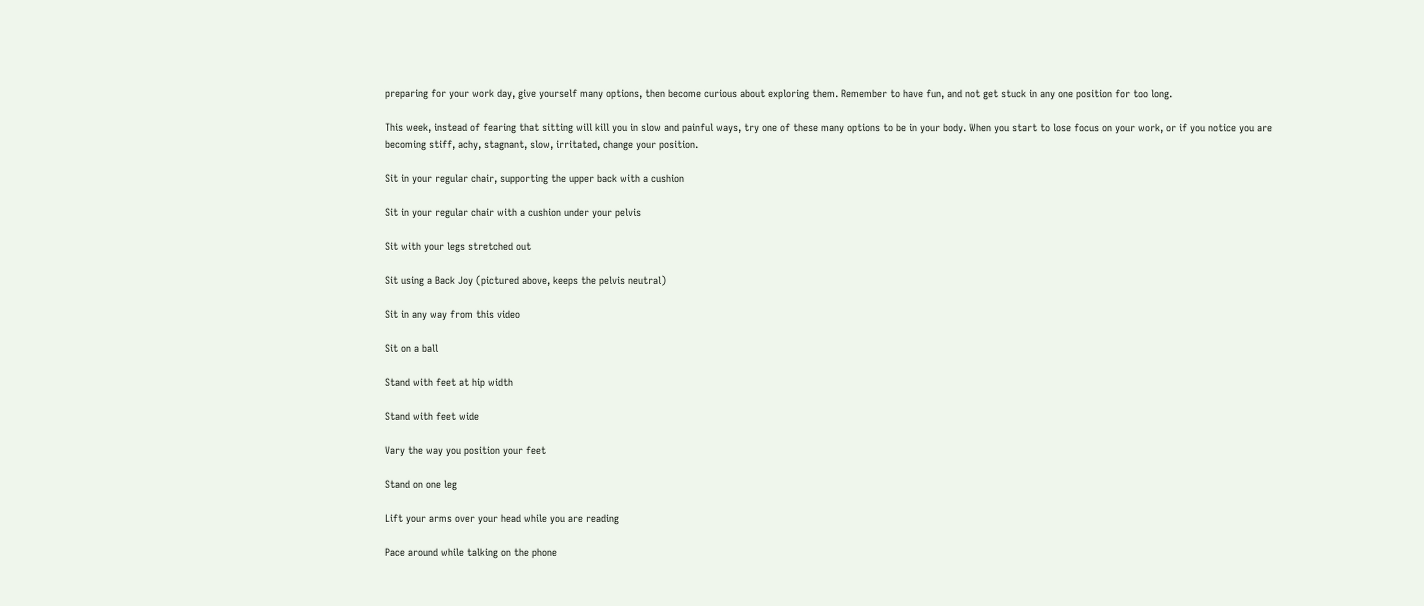preparing for your work day, give yourself many options, then become curious about exploring them. Remember to have fun, and not get stuck in any one position for too long.

This week, instead of fearing that sitting will kill you in slow and painful ways, try one of these many options to be in your body. When you start to lose focus on your work, or if you notice you are becoming stiff, achy, stagnant, slow, irritated, change your position.

Sit in your regular chair, supporting the upper back with a cushion

Sit in your regular chair with a cushion under your pelvis

Sit with your legs stretched out

Sit using a Back Joy (pictured above, keeps the pelvis neutral)

Sit in any way from this video

Sit on a ball

Stand with feet at hip width

Stand with feet wide

Vary the way you position your feet

Stand on one leg

Lift your arms over your head while you are reading

Pace around while talking on the phone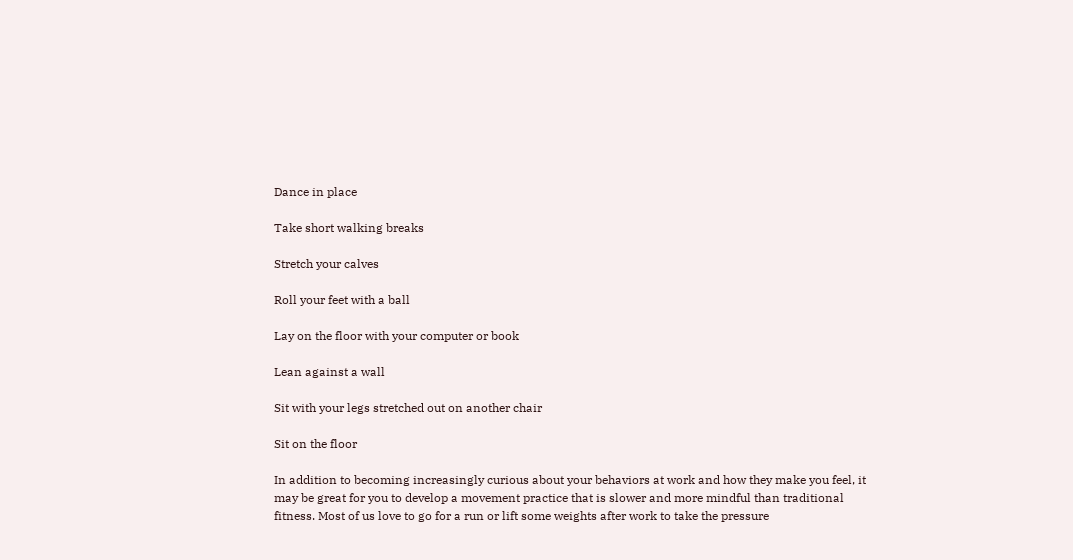Dance in place

Take short walking breaks

Stretch your calves

Roll your feet with a ball

Lay on the floor with your computer or book

Lean against a wall

Sit with your legs stretched out on another chair

Sit on the floor

In addition to becoming increasingly curious about your behaviors at work and how they make you feel, it may be great for you to develop a movement practice that is slower and more mindful than traditional fitness. Most of us love to go for a run or lift some weights after work to take the pressure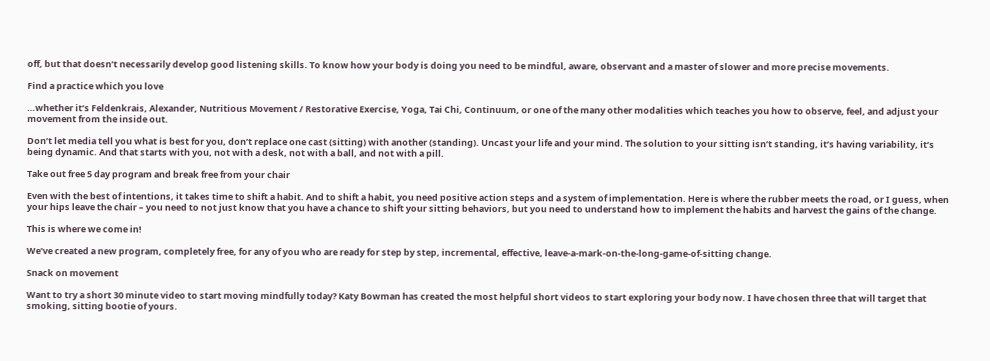off, but that doesn’t necessarily develop good listening skills. To know how your body is doing you need to be mindful, aware, observant and a master of slower and more precise movements.

Find a practice which you love

…whether it’s Feldenkrais, Alexander, Nutritious Movement / Restorative Exercise, Yoga, Tai Chi, Continuum, or one of the many other modalities which teaches you how to observe, feel, and adjust your movement from the inside out.

Don’t let media tell you what is best for you, don’t replace one cast (sitting) with another (standing). Uncast your life and your mind. The solution to your sitting isn’t standing, it’s having variability, it’s being dynamic. And that starts with you, not with a desk, not with a ball, and not with a pill.

Take out free 5 day program and break free from your chair

Even with the best of intentions, it takes time to shift a habit. And to shift a habit, you need positive action steps and a system of implementation. Here is where the rubber meets the road, or I guess, when your hips leave the chair – you need to not just know that you have a chance to shift your sitting behaviors, but you need to understand how to implement the habits and harvest the gains of the change.

This is where we come in!

We’ve created a new program, completely free, for any of you who are ready for step by step, incremental, effective, leave-a-mark-on-the-long-game-of-sitting change.

Snack on movement

Want to try a short 30 minute video to start moving mindfully today? Katy Bowman has created the most helpful short videos to start exploring your body now. I have chosen three that will target that smoking, sitting bootie of yours.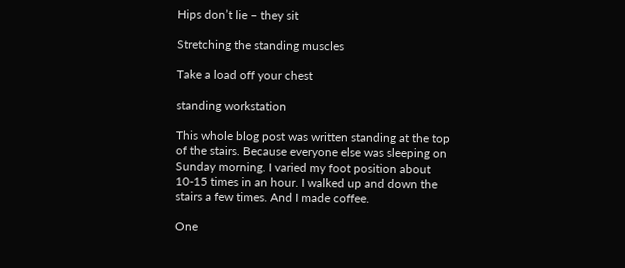Hips don’t lie – they sit

Stretching the standing muscles

Take a load off your chest

standing workstation

This whole blog post was written standing at the top of the stairs. Because everyone else was sleeping on Sunday morning. I varied my foot position about 10-15 times in an hour. I walked up and down the stairs a few times. And I made coffee.

One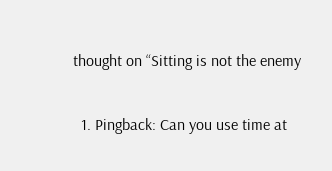thought on “Sitting is not the enemy

  1. Pingback: Can you use time at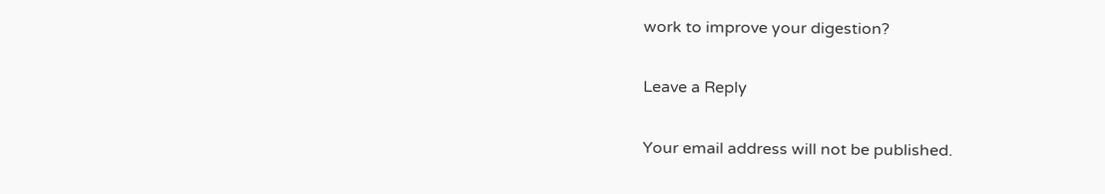work to improve your digestion?

Leave a Reply

Your email address will not be published.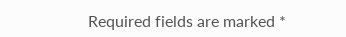Required fields are marked *